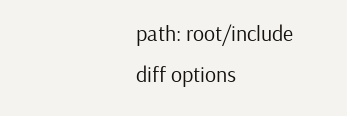path: root/include
diff options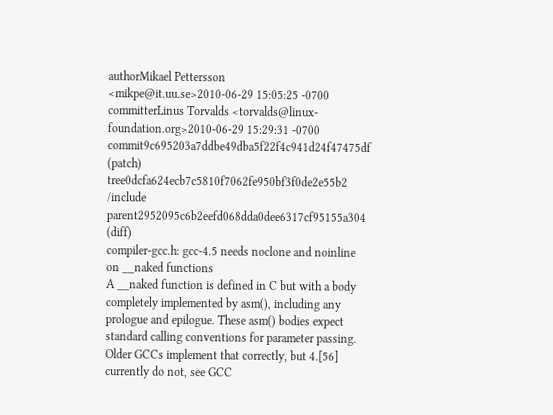authorMikael Pettersson <mikpe@it.uu.se>2010-06-29 15:05:25 -0700
committerLinus Torvalds <torvalds@linux-foundation.org>2010-06-29 15:29:31 -0700
commit9c695203a7ddbe49dba5f22f4c941d24f47475df (patch)
tree0dcfa624ecb7c5810f7062fe950bf3f0de2e55b2 /include
parent2952095c6b2eefd068dda0dee6317cf95155a304 (diff)
compiler-gcc.h: gcc-4.5 needs noclone and noinline on __naked functions
A __naked function is defined in C but with a body completely implemented by asm(), including any prologue and epilogue. These asm() bodies expect standard calling conventions for parameter passing. Older GCCs implement that correctly, but 4.[56] currently do not, see GCC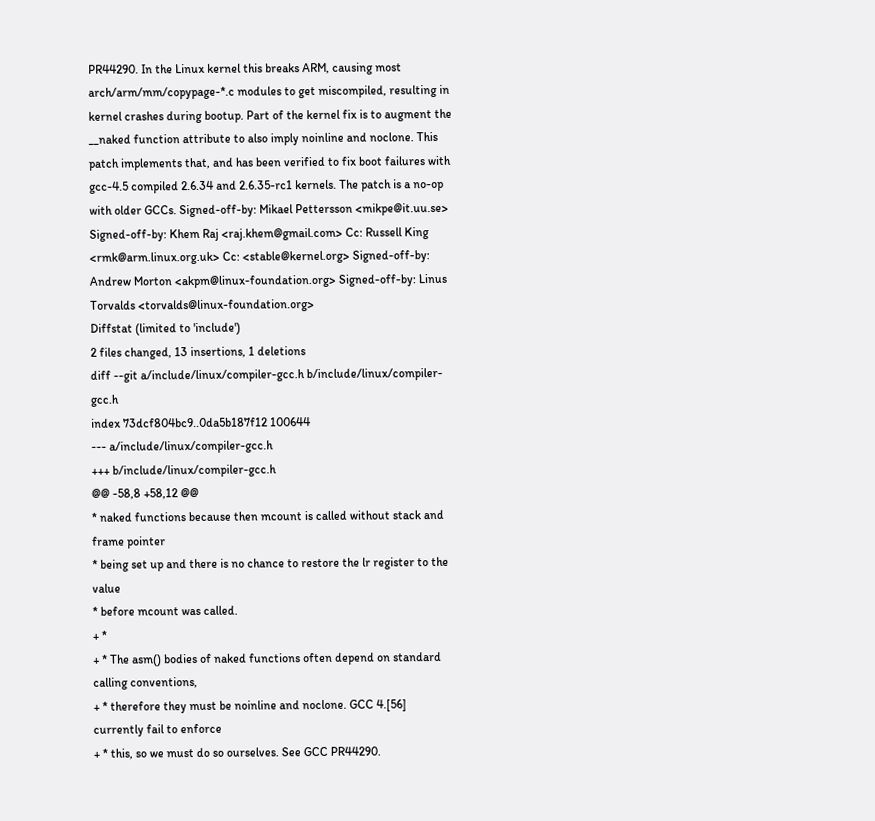PR44290. In the Linux kernel this breaks ARM, causing most arch/arm/mm/copypage-*.c modules to get miscompiled, resulting in kernel crashes during bootup. Part of the kernel fix is to augment the __naked function attribute to also imply noinline and noclone. This patch implements that, and has been verified to fix boot failures with gcc-4.5 compiled 2.6.34 and 2.6.35-rc1 kernels. The patch is a no-op with older GCCs. Signed-off-by: Mikael Pettersson <mikpe@it.uu.se> Signed-off-by: Khem Raj <raj.khem@gmail.com> Cc: Russell King <rmk@arm.linux.org.uk> Cc: <stable@kernel.org> Signed-off-by: Andrew Morton <akpm@linux-foundation.org> Signed-off-by: Linus Torvalds <torvalds@linux-foundation.org>
Diffstat (limited to 'include')
2 files changed, 13 insertions, 1 deletions
diff --git a/include/linux/compiler-gcc.h b/include/linux/compiler-gcc.h
index 73dcf804bc9..0da5b187f12 100644
--- a/include/linux/compiler-gcc.h
+++ b/include/linux/compiler-gcc.h
@@ -58,8 +58,12 @@
* naked functions because then mcount is called without stack and frame pointer
* being set up and there is no chance to restore the lr register to the value
* before mcount was called.
+ *
+ * The asm() bodies of naked functions often depend on standard calling conventions,
+ * therefore they must be noinline and noclone. GCC 4.[56] currently fail to enforce
+ * this, so we must do so ourselves. See GCC PR44290.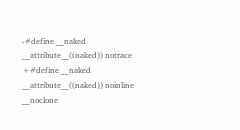-#define __naked __attribute__((naked)) notrace
+#define __naked __attribute__((naked)) noinline __noclone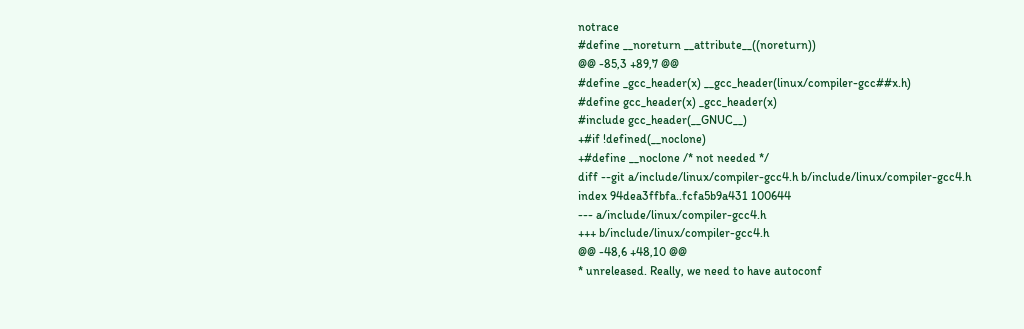notrace
#define __noreturn __attribute__((noreturn))
@@ -85,3 +89,7 @@
#define _gcc_header(x) __gcc_header(linux/compiler-gcc##x.h)
#define gcc_header(x) _gcc_header(x)
#include gcc_header(__GNUC__)
+#if !defined(__noclone)
+#define __noclone /* not needed */
diff --git a/include/linux/compiler-gcc4.h b/include/linux/compiler-gcc4.h
index 94dea3ffbfa..fcfa5b9a431 100644
--- a/include/linux/compiler-gcc4.h
+++ b/include/linux/compiler-gcc4.h
@@ -48,6 +48,10 @@
* unreleased. Really, we need to have autoconf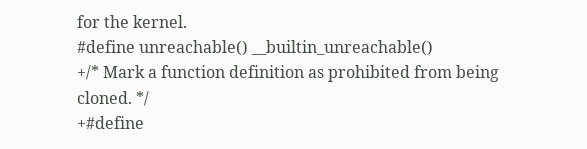for the kernel.
#define unreachable() __builtin_unreachable()
+/* Mark a function definition as prohibited from being cloned. */
+#define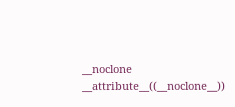__noclone __attribute__((__noclone__))